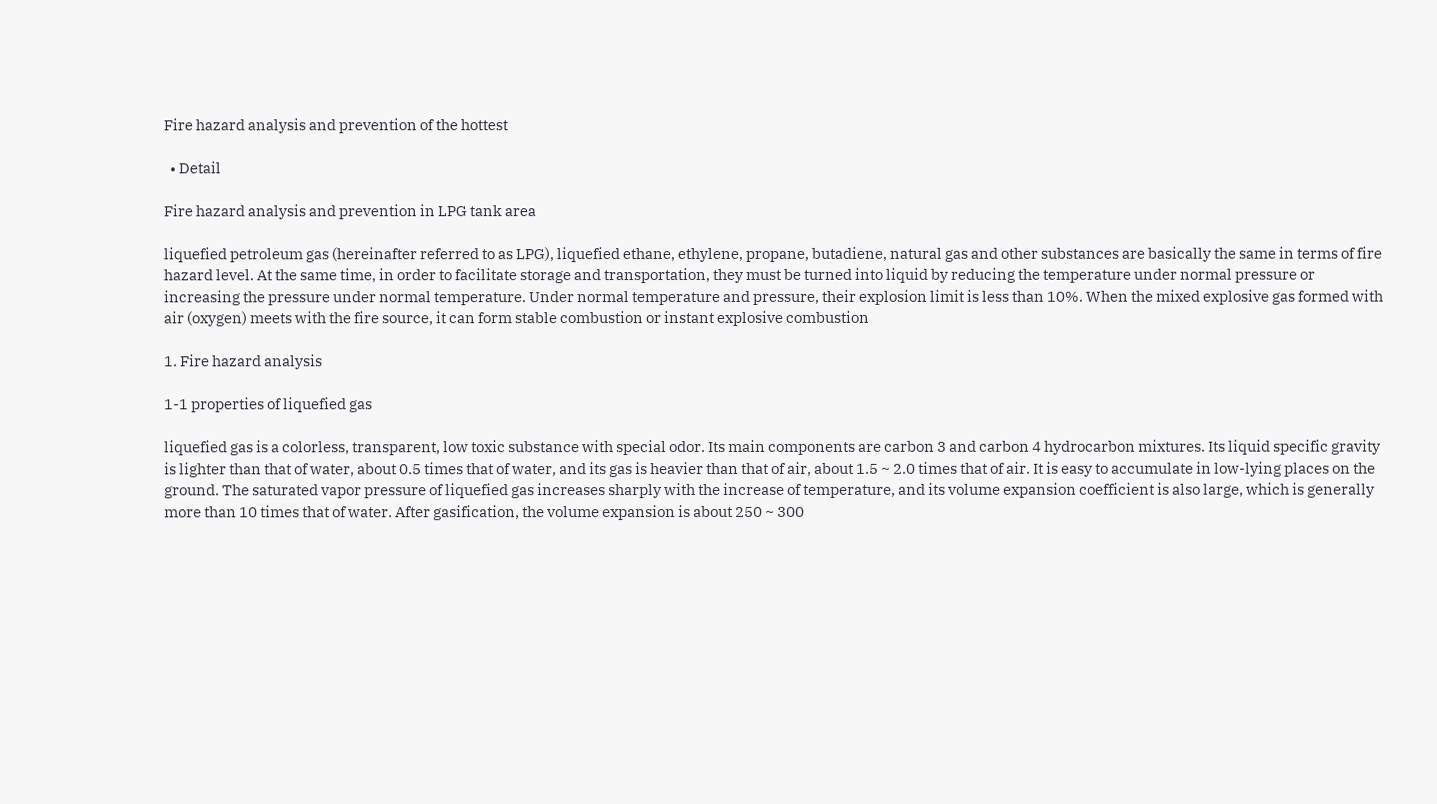Fire hazard analysis and prevention of the hottest

  • Detail

Fire hazard analysis and prevention in LPG tank area

liquefied petroleum gas (hereinafter referred to as LPG), liquefied ethane, ethylene, propane, butadiene, natural gas and other substances are basically the same in terms of fire hazard level. At the same time, in order to facilitate storage and transportation, they must be turned into liquid by reducing the temperature under normal pressure or increasing the pressure under normal temperature. Under normal temperature and pressure, their explosion limit is less than 10%. When the mixed explosive gas formed with air (oxygen) meets with the fire source, it can form stable combustion or instant explosive combustion

1. Fire hazard analysis

1-1 properties of liquefied gas

liquefied gas is a colorless, transparent, low toxic substance with special odor. Its main components are carbon 3 and carbon 4 hydrocarbon mixtures. Its liquid specific gravity is lighter than that of water, about 0.5 times that of water, and its gas is heavier than that of air, about 1.5 ~ 2.0 times that of air. It is easy to accumulate in low-lying places on the ground. The saturated vapor pressure of liquefied gas increases sharply with the increase of temperature, and its volume expansion coefficient is also large, which is generally more than 10 times that of water. After gasification, the volume expansion is about 250 ~ 300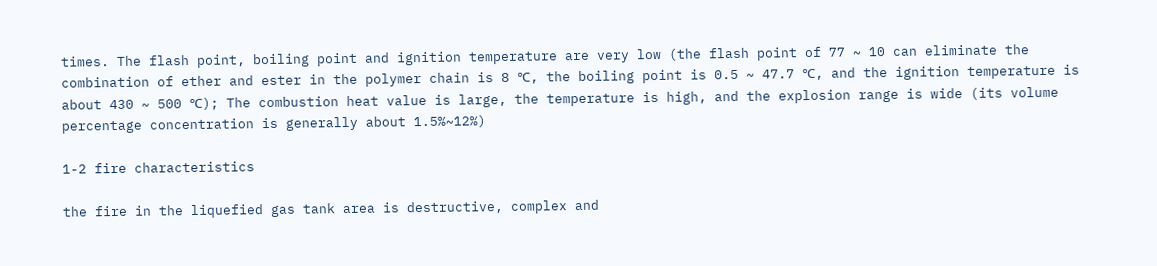times. The flash point, boiling point and ignition temperature are very low (the flash point of 77 ~ 10 can eliminate the combination of ether and ester in the polymer chain is 8 ℃, the boiling point is 0.5 ~ 47.7 ℃, and the ignition temperature is about 430 ~ 500 ℃); The combustion heat value is large, the temperature is high, and the explosion range is wide (its volume percentage concentration is generally about 1.5%~12%)

1-2 fire characteristics

the fire in the liquefied gas tank area is destructive, complex and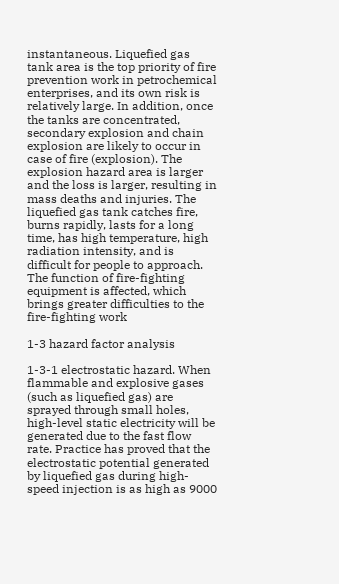instantaneous. Liquefied gas tank area is the top priority of fire prevention work in petrochemical enterprises, and its own risk is relatively large. In addition, once the tanks are concentrated, secondary explosion and chain explosion are likely to occur in case of fire (explosion). The explosion hazard area is larger and the loss is larger, resulting in mass deaths and injuries. The liquefied gas tank catches fire, burns rapidly, lasts for a long time, has high temperature, high radiation intensity, and is difficult for people to approach. The function of fire-fighting equipment is affected, which brings greater difficulties to the fire-fighting work

1-3 hazard factor analysis

1-3-1 electrostatic hazard. When flammable and explosive gases (such as liquefied gas) are sprayed through small holes, high-level static electricity will be generated due to the fast flow rate. Practice has proved that the electrostatic potential generated by liquefied gas during high-speed injection is as high as 9000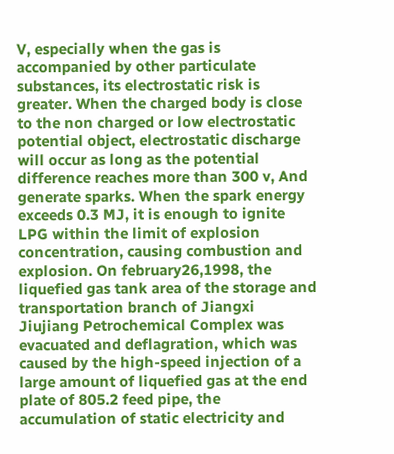V, especially when the gas is accompanied by other particulate substances, its electrostatic risk is greater. When the charged body is close to the non charged or low electrostatic potential object, electrostatic discharge will occur as long as the potential difference reaches more than 300 v, And generate sparks. When the spark energy exceeds 0.3 MJ, it is enough to ignite LPG within the limit of explosion concentration, causing combustion and explosion. On february26,1998, the liquefied gas tank area of the storage and transportation branch of Jiangxi Jiujiang Petrochemical Complex was evacuated and deflagration, which was caused by the high-speed injection of a large amount of liquefied gas at the end plate of 805.2 feed pipe, the accumulation of static electricity and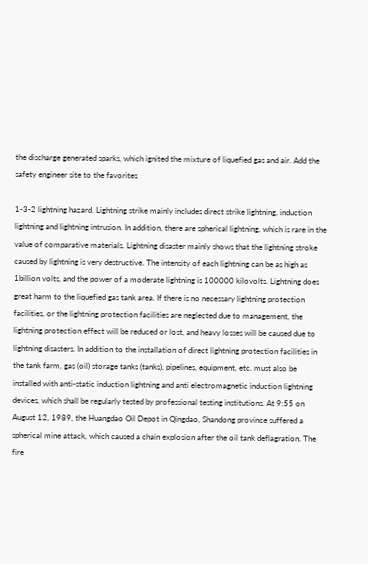the discharge generated sparks, which ignited the mixture of liquefied gas and air. Add the safety engineer site to the favorites

1-3-2 lightning hazard. Lightning strike mainly includes direct strike lightning, induction lightning and lightning intrusion. In addition, there are spherical lightning, which is rare in the value of comparative materials. Lightning disaster mainly shows that the lightning stroke caused by lightning is very destructive. The intensity of each lightning can be as high as 1billion volts, and the power of a moderate lightning is 100000 kilovolts. Lightning does great harm to the liquefied gas tank area. If there is no necessary lightning protection facilities, or the lightning protection facilities are neglected due to management, the lightning protection effect will be reduced or lost, and heavy losses will be caused due to lightning disasters. In addition to the installation of direct lightning protection facilities in the tank farm, gas (oil) storage tanks (tanks), pipelines, equipment, etc. must also be installed with anti-static induction lightning and anti electromagnetic induction lightning devices, which shall be regularly tested by professional testing institutions. At 9:55 on August 12, 1989, the Huangdao Oil Depot in Qingdao, Shandong province suffered a spherical mine attack, which caused a chain explosion after the oil tank deflagration. The fire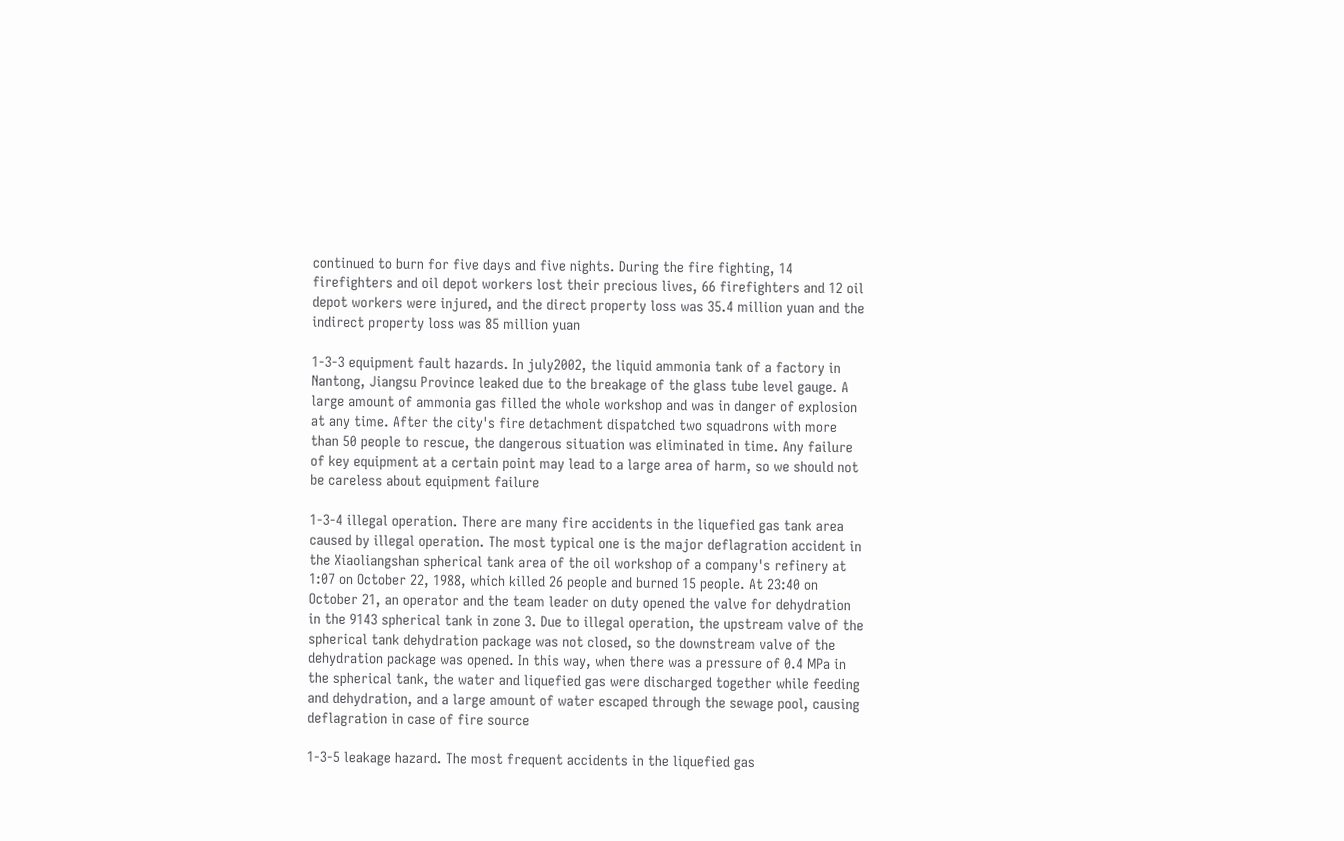continued to burn for five days and five nights. During the fire fighting, 14 firefighters and oil depot workers lost their precious lives, 66 firefighters and 12 oil depot workers were injured, and the direct property loss was 35.4 million yuan and the indirect property loss was 85 million yuan

1-3-3 equipment fault hazards. In july2002, the liquid ammonia tank of a factory in Nantong, Jiangsu Province leaked due to the breakage of the glass tube level gauge. A large amount of ammonia gas filled the whole workshop and was in danger of explosion at any time. After the city's fire detachment dispatched two squadrons with more than 50 people to rescue, the dangerous situation was eliminated in time. Any failure of key equipment at a certain point may lead to a large area of harm, so we should not be careless about equipment failure

1-3-4 illegal operation. There are many fire accidents in the liquefied gas tank area caused by illegal operation. The most typical one is the major deflagration accident in the Xiaoliangshan spherical tank area of the oil workshop of a company's refinery at 1:07 on October 22, 1988, which killed 26 people and burned 15 people. At 23:40 on October 21, an operator and the team leader on duty opened the valve for dehydration in the 9143 spherical tank in zone 3. Due to illegal operation, the upstream valve of the spherical tank dehydration package was not closed, so the downstream valve of the dehydration package was opened. In this way, when there was a pressure of 0.4 MPa in the spherical tank, the water and liquefied gas were discharged together while feeding and dehydration, and a large amount of water escaped through the sewage pool, causing deflagration in case of fire source

1-3-5 leakage hazard. The most frequent accidents in the liquefied gas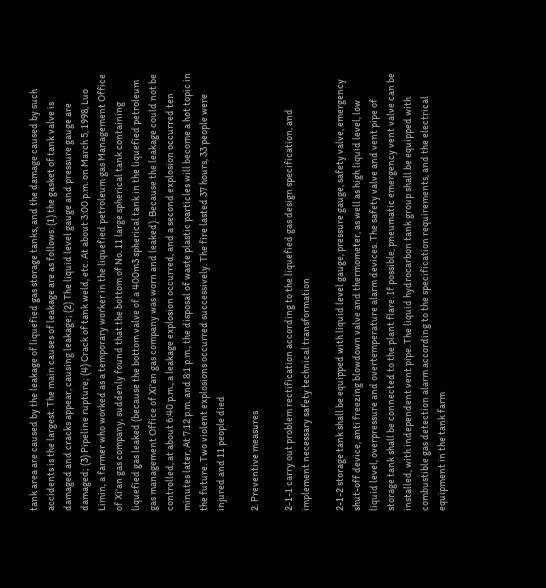tank area are caused by the leakage of liquefied gas storage tanks, and the damage caused by such accidents is the largest. The main causes of leakage are as follows: (1) the gasket of tank valve is damaged and cracks appear, causing leakage; (2) The liquid level gauge and pressure gauge are damaged; (3) Pipeline rupture; (4) Crack of tank weld, etc. At about 3:00 p.m. on March 5, 1998, Luo Limin, a farmer who worked as a temporary worker in the liquefied petroleum gas Management Office of Xi'an gas company, suddenly found that the bottom of No. 11 large spherical tank containing liquefied gas leaked (because the bottom valve of a 400m3 spherical tank in the liquefied petroleum gas management Office of Xi'an gas company was worn and leaked). Because the leakage could not be controlled, at about 6:40 p.m., a leakage explosion occurred, and a second explosion occurred ten minutes later, At 7:12 p.m. and 8:1 p.m., the disposal of waste plastic particles will become a hot topic in the future. Two violent explosions occurred successively. The fire lasted 37 hours, 33 people were injured and 11 people died

2. Preventive measures

2-1-1 carry out problem rectification according to the liquefied gas design specification, and implement necessary safety technical transformation

2-1-2 storage tank shall be equipped with liquid level gauge, pressure gauge, safety valve, emergency shut-off device, anti freezing blowdown valve and thermometer, as well as high liquid level, low liquid level, overpressure and overtemperature alarm devices. The safety valve and vent pipe of storage tank shall be connected to the plant flare. If possible, pneumatic emergency vent valve can be installed, with independent vent pipe. The liquid hydrocarbon tank group shall be equipped with combustible gas detection alarm according to the specification requirements, and the electrical equipment in the tank farm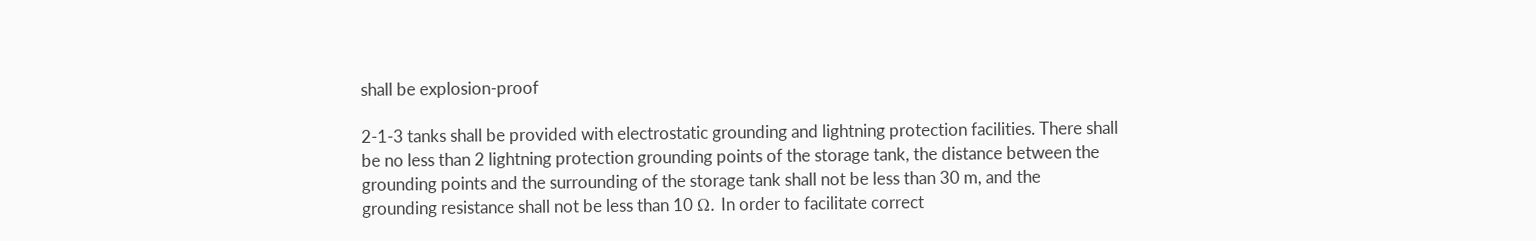shall be explosion-proof

2-1-3 tanks shall be provided with electrostatic grounding and lightning protection facilities. There shall be no less than 2 lightning protection grounding points of the storage tank, the distance between the grounding points and the surrounding of the storage tank shall not be less than 30 m, and the grounding resistance shall not be less than 10 Ω. In order to facilitate correct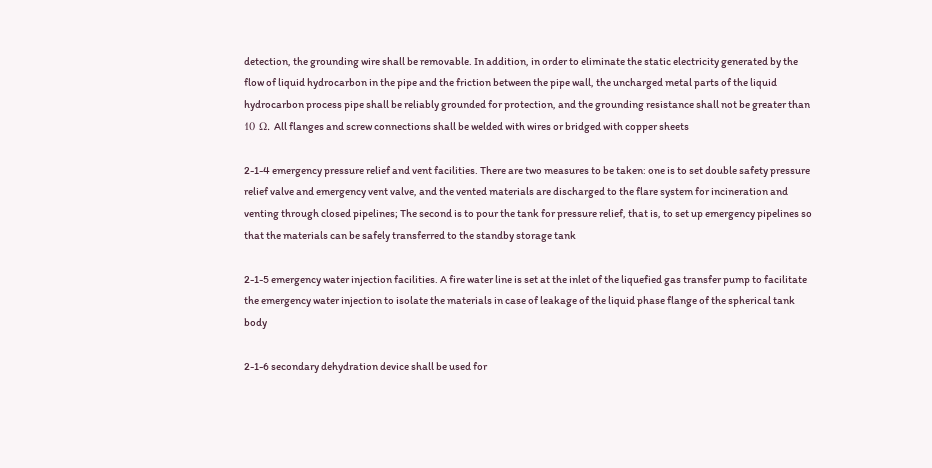detection, the grounding wire shall be removable. In addition, in order to eliminate the static electricity generated by the flow of liquid hydrocarbon in the pipe and the friction between the pipe wall, the uncharged metal parts of the liquid hydrocarbon process pipe shall be reliably grounded for protection, and the grounding resistance shall not be greater than 10 Ω. All flanges and screw connections shall be welded with wires or bridged with copper sheets

2-1-4 emergency pressure relief and vent facilities. There are two measures to be taken: one is to set double safety pressure relief valve and emergency vent valve, and the vented materials are discharged to the flare system for incineration and venting through closed pipelines; The second is to pour the tank for pressure relief, that is, to set up emergency pipelines so that the materials can be safely transferred to the standby storage tank

2-1-5 emergency water injection facilities. A fire water line is set at the inlet of the liquefied gas transfer pump to facilitate the emergency water injection to isolate the materials in case of leakage of the liquid phase flange of the spherical tank body

2-1-6 secondary dehydration device shall be used for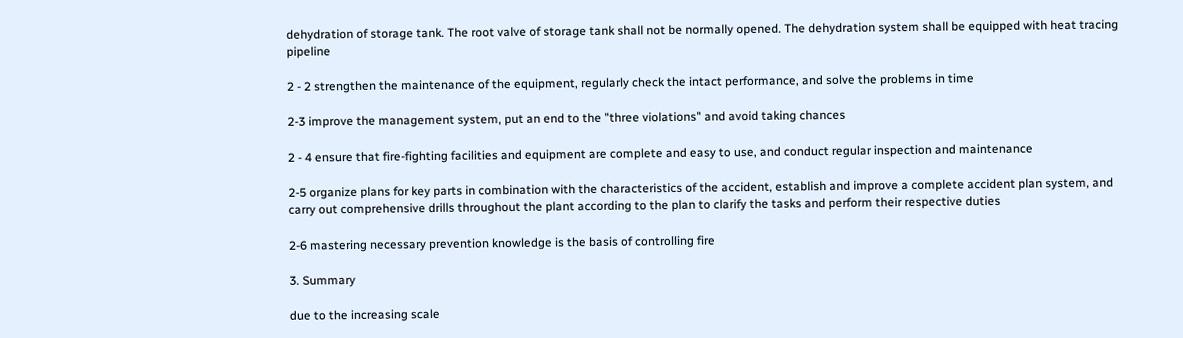dehydration of storage tank. The root valve of storage tank shall not be normally opened. The dehydration system shall be equipped with heat tracing pipeline

2 - 2 strengthen the maintenance of the equipment, regularly check the intact performance, and solve the problems in time

2-3 improve the management system, put an end to the "three violations" and avoid taking chances

2 - 4 ensure that fire-fighting facilities and equipment are complete and easy to use, and conduct regular inspection and maintenance

2-5 organize plans for key parts in combination with the characteristics of the accident, establish and improve a complete accident plan system, and carry out comprehensive drills throughout the plant according to the plan to clarify the tasks and perform their respective duties

2-6 mastering necessary prevention knowledge is the basis of controlling fire

3. Summary

due to the increasing scale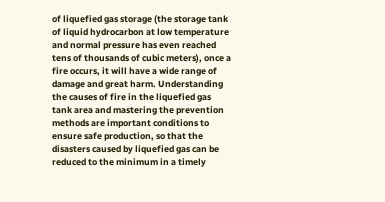of liquefied gas storage (the storage tank of liquid hydrocarbon at low temperature and normal pressure has even reached tens of thousands of cubic meters), once a fire occurs, it will have a wide range of damage and great harm. Understanding the causes of fire in the liquefied gas tank area and mastering the prevention methods are important conditions to ensure safe production, so that the disasters caused by liquefied gas can be reduced to the minimum in a timely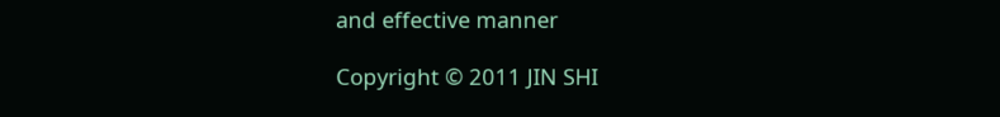and effective manner

Copyright © 2011 JIN SHI